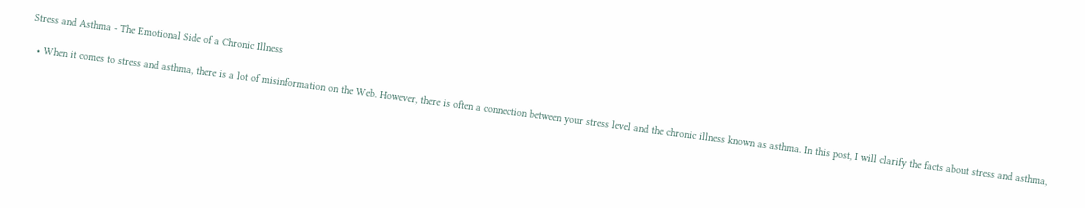Stress and Asthma - The Emotional Side of a Chronic Illness

  • When it comes to stress and asthma, there is a lot of misinformation on the Web. However, there is often a connection between your stress level and the chronic illness known as asthma. In this post, I will clarify the facts about stress and asthma,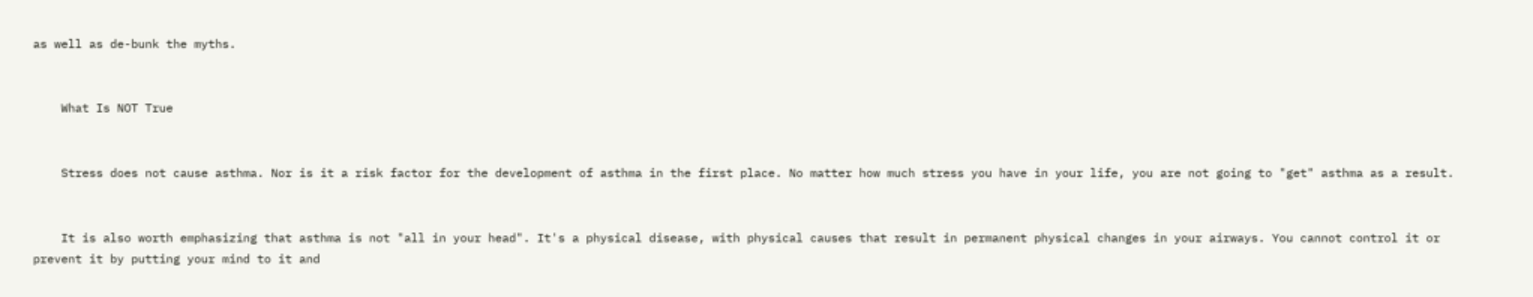as well as de-bunk the myths.


    What Is NOT True


    Stress does not cause asthma. Nor is it a risk factor for the development of asthma in the first place. No matter how much stress you have in your life, you are not going to "get" asthma as a result.


    It is also worth emphasizing that asthma is not "all in your head". It's a physical disease, with physical causes that result in permanent physical changes in your airways. You cannot control it or prevent it by putting your mind to it and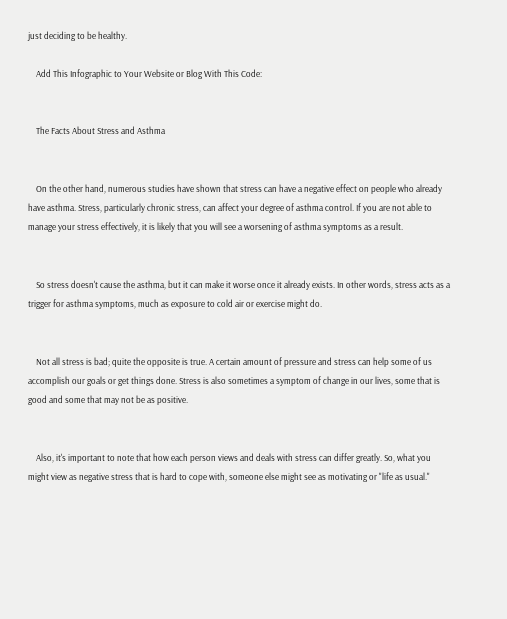just deciding to be healthy.

    Add This Infographic to Your Website or Blog With This Code:


    The Facts About Stress and Asthma


    On the other hand, numerous studies have shown that stress can have a negative effect on people who already have asthma. Stress, particularly chronic stress, can affect your degree of asthma control. If you are not able to manage your stress effectively, it is likely that you will see a worsening of asthma symptoms as a result.


    So stress doesn't cause the asthma, but it can make it worse once it already exists. In other words, stress acts as a trigger for asthma symptoms, much as exposure to cold air or exercise might do.


    Not all stress is bad; quite the opposite is true. A certain amount of pressure and stress can help some of us accomplish our goals or get things done. Stress is also sometimes a symptom of change in our lives, some that is good and some that may not be as positive.


    Also, it's important to note that how each person views and deals with stress can differ greatly. So, what you might view as negative stress that is hard to cope with, someone else might see as motivating or "life as usual."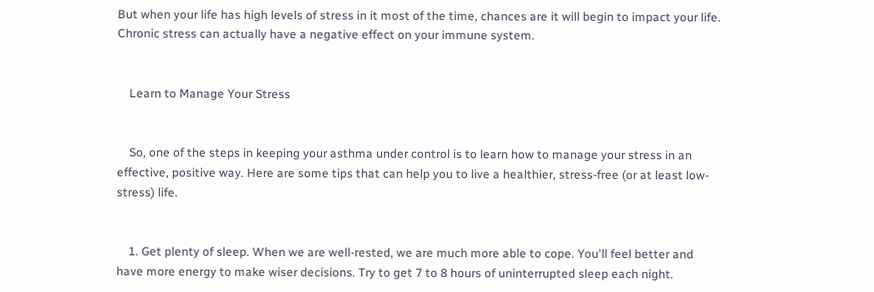But when your life has high levels of stress in it most of the time, chances are it will begin to impact your life. Chronic stress can actually have a negative effect on your immune system.


    Learn to Manage Your Stress


    So, one of the steps in keeping your asthma under control is to learn how to manage your stress in an effective, positive way. Here are some tips that can help you to live a healthier, stress-free (or at least low-stress) life.


    1. Get plenty of sleep. When we are well-rested, we are much more able to cope. You'll feel better and have more energy to make wiser decisions. Try to get 7 to 8 hours of uninterrupted sleep each night.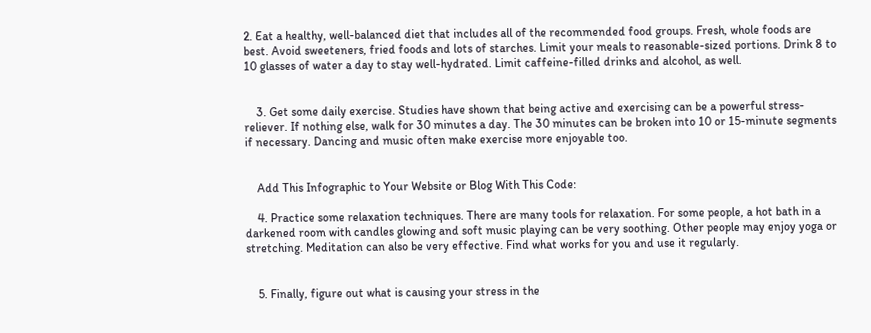2. Eat a healthy, well-balanced diet that includes all of the recommended food groups. Fresh, whole foods are best. Avoid sweeteners, fried foods and lots of starches. Limit your meals to reasonable-sized portions. Drink 8 to 10 glasses of water a day to stay well-hydrated. Limit caffeine-filled drinks and alcohol, as well.


    3. Get some daily exercise. Studies have shown that being active and exercising can be a powerful stress-reliever. If nothing else, walk for 30 minutes a day. The 30 minutes can be broken into 10 or 15-minute segments if necessary. Dancing and music often make exercise more enjoyable too.


    Add This Infographic to Your Website or Blog With This Code:

    4. Practice some relaxation techniques. There are many tools for relaxation. For some people, a hot bath in a darkened room with candles glowing and soft music playing can be very soothing. Other people may enjoy yoga or stretching. Meditation can also be very effective. Find what works for you and use it regularly.


    5. Finally, figure out what is causing your stress in the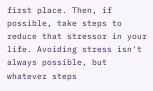first place. Then, if possible, take steps to reduce that stressor in your life. Avoiding stress isn't always possible, but whatever steps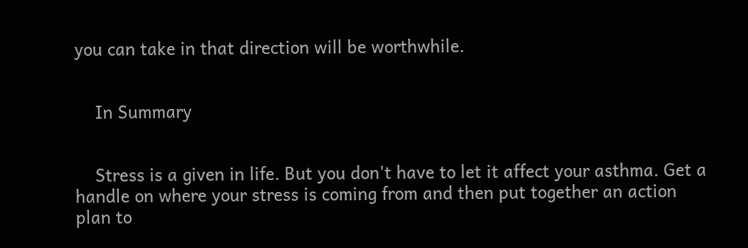you can take in that direction will be worthwhile.


    In Summary


    Stress is a given in life. But you don't have to let it affect your asthma. Get a handle on where your stress is coming from and then put together an action plan to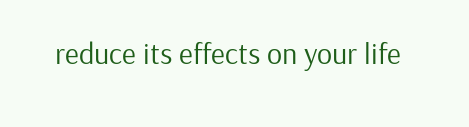reduce its effects on your life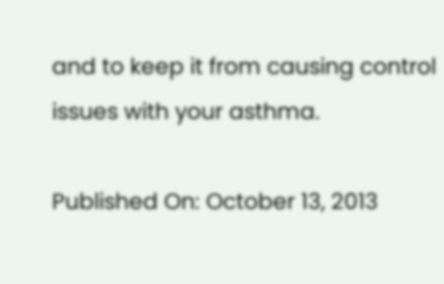and to keep it from causing control issues with your asthma.

Published On: October 13, 2013